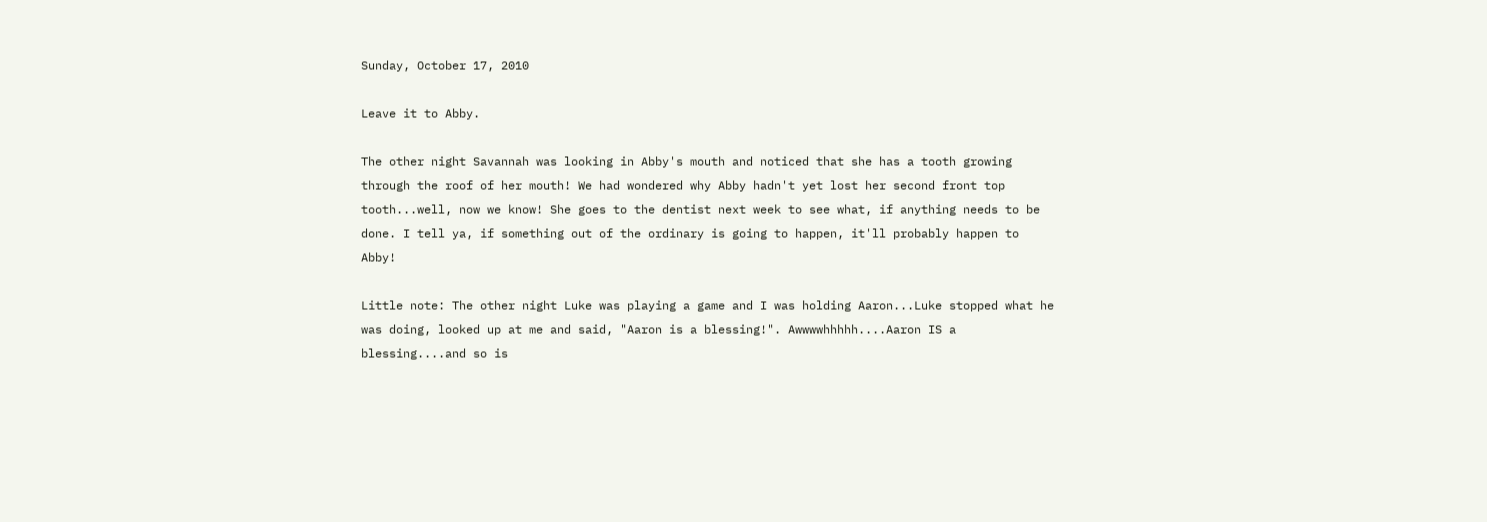Sunday, October 17, 2010

Leave it to Abby.

The other night Savannah was looking in Abby's mouth and noticed that she has a tooth growing through the roof of her mouth! We had wondered why Abby hadn't yet lost her second front top tooth...well, now we know! She goes to the dentist next week to see what, if anything needs to be done. I tell ya, if something out of the ordinary is going to happen, it'll probably happen to Abby!

Little note: The other night Luke was playing a game and I was holding Aaron...Luke stopped what he was doing, looked up at me and said, "Aaron is a blessing!". Awwwwhhhhh....Aaron IS a blessing....and so is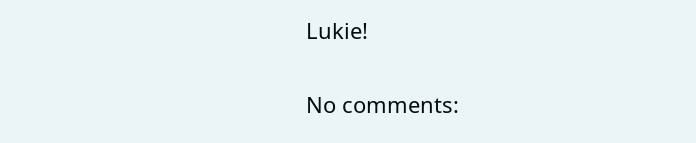Lukie!

No comments: